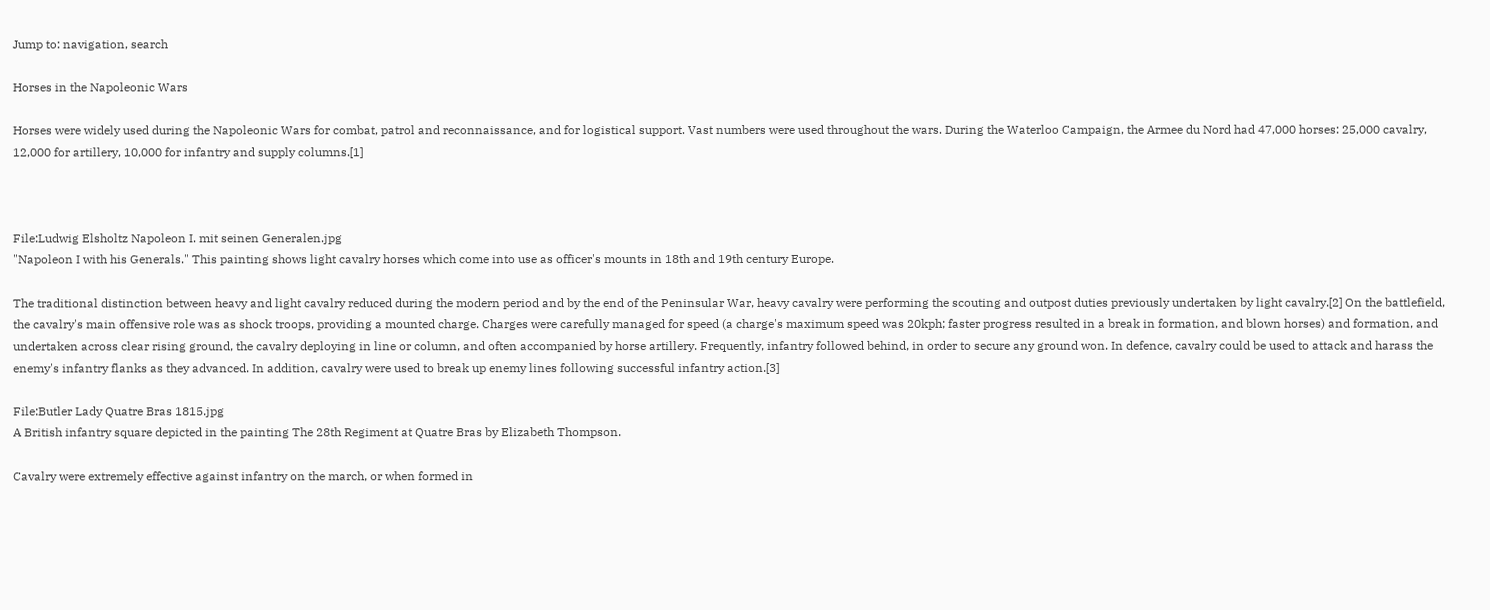Jump to: navigation, search

Horses in the Napoleonic Wars

Horses were widely used during the Napoleonic Wars for combat, patrol and reconnaissance, and for logistical support. Vast numbers were used throughout the wars. During the Waterloo Campaign, the Armee du Nord had 47,000 horses: 25,000 cavalry, 12,000 for artillery, 10,000 for infantry and supply columns.[1]



File:Ludwig Elsholtz Napoleon I. mit seinen Generalen.jpg
"Napoleon I with his Generals." This painting shows light cavalry horses which come into use as officer's mounts in 18th and 19th century Europe.

The traditional distinction between heavy and light cavalry reduced during the modern period and by the end of the Peninsular War, heavy cavalry were performing the scouting and outpost duties previously undertaken by light cavalry.[2] On the battlefield, the cavalry's main offensive role was as shock troops, providing a mounted charge. Charges were carefully managed for speed (a charge's maximum speed was 20kph; faster progress resulted in a break in formation, and blown horses) and formation, and undertaken across clear rising ground, the cavalry deploying in line or column, and often accompanied by horse artillery. Frequently, infantry followed behind, in order to secure any ground won. In defence, cavalry could be used to attack and harass the enemy's infantry flanks as they advanced. In addition, cavalry were used to break up enemy lines following successful infantry action.[3]

File:Butler Lady Quatre Bras 1815.jpg
A British infantry square depicted in the painting The 28th Regiment at Quatre Bras by Elizabeth Thompson.

Cavalry were extremely effective against infantry on the march, or when formed in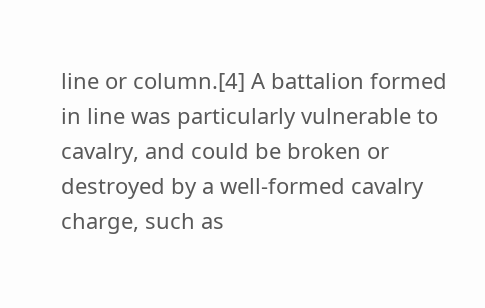line or column.[4] A battalion formed in line was particularly vulnerable to cavalry, and could be broken or destroyed by a well-formed cavalry charge, such as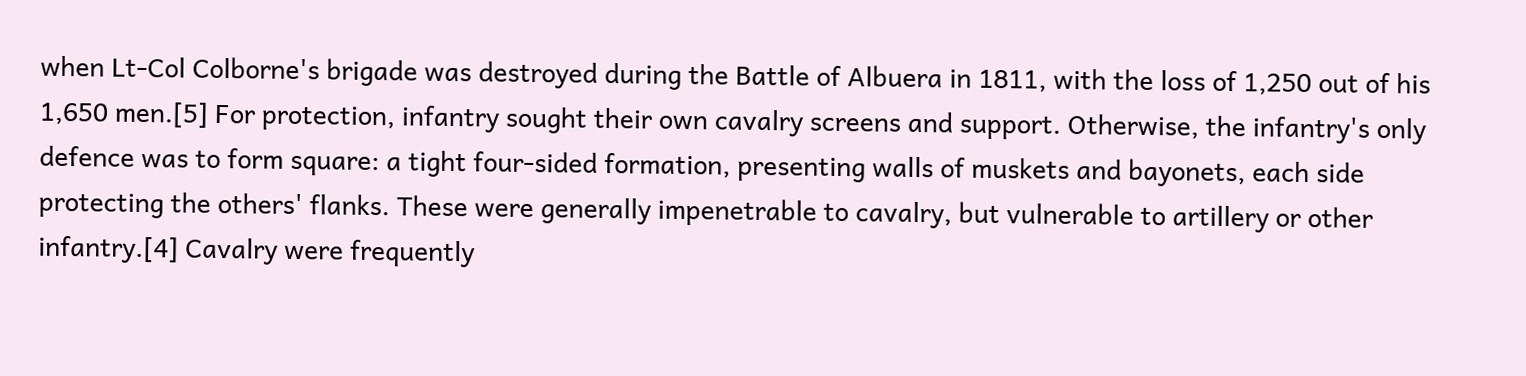when Lt-Col Colborne's brigade was destroyed during the Battle of Albuera in 1811, with the loss of 1,250 out of his 1,650 men.[5] For protection, infantry sought their own cavalry screens and support. Otherwise, the infantry's only defence was to form square: a tight four-sided formation, presenting walls of muskets and bayonets, each side protecting the others' flanks. These were generally impenetrable to cavalry, but vulnerable to artillery or other infantry.[4] Cavalry were frequently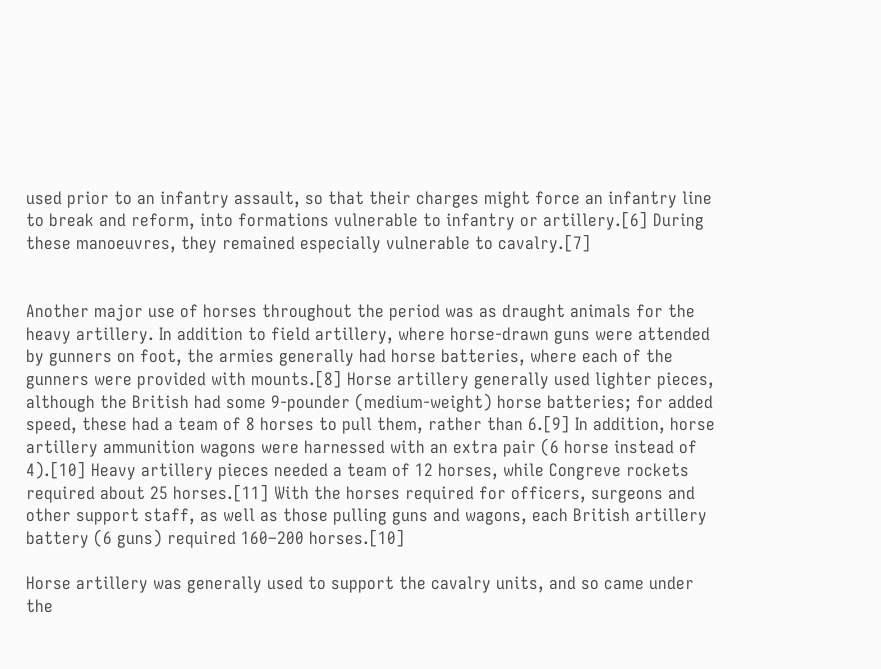used prior to an infantry assault, so that their charges might force an infantry line to break and reform, into formations vulnerable to infantry or artillery.[6] During these manoeuvres, they remained especially vulnerable to cavalry.[7]


Another major use of horses throughout the period was as draught animals for the heavy artillery. In addition to field artillery, where horse-drawn guns were attended by gunners on foot, the armies generally had horse batteries, where each of the gunners were provided with mounts.[8] Horse artillery generally used lighter pieces, although the British had some 9-pounder (medium-weight) horse batteries; for added speed, these had a team of 8 horses to pull them, rather than 6.[9] In addition, horse artillery ammunition wagons were harnessed with an extra pair (6 horse instead of 4).[10] Heavy artillery pieces needed a team of 12 horses, while Congreve rockets required about 25 horses.[11] With the horses required for officers, surgeons and other support staff, as well as those pulling guns and wagons, each British artillery battery (6 guns) required 160–200 horses.[10]

Horse artillery was generally used to support the cavalry units, and so came under the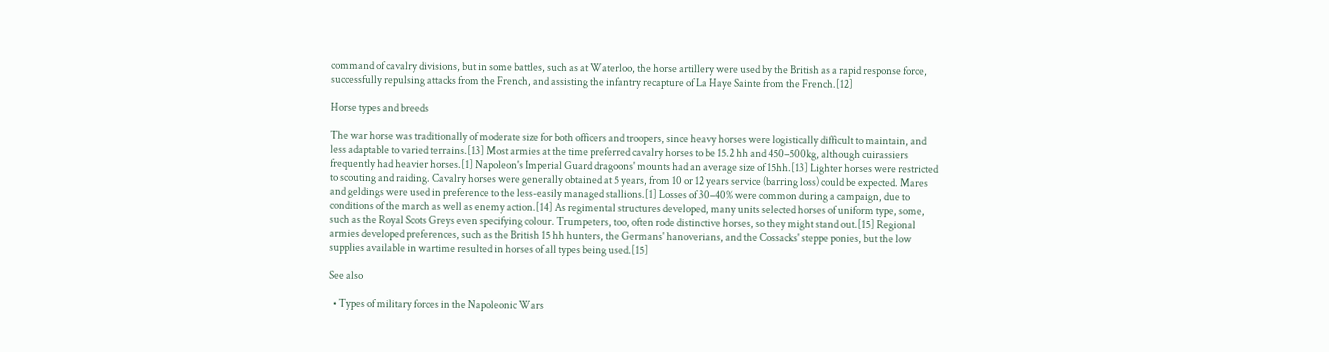command of cavalry divisions, but in some battles, such as at Waterloo, the horse artillery were used by the British as a rapid response force, successfully repulsing attacks from the French, and assisting the infantry recapture of La Haye Sainte from the French.[12]

Horse types and breeds

The war horse was traditionally of moderate size for both officers and troopers, since heavy horses were logistically difficult to maintain, and less adaptable to varied terrains.[13] Most armies at the time preferred cavalry horses to be 15.2 hh and 450–500kg, although cuirassiers frequently had heavier horses.[1] Napoleon's Imperial Guard dragoons' mounts had an average size of 15hh.[13] Lighter horses were restricted to scouting and raiding. Cavalry horses were generally obtained at 5 years, from 10 or 12 years service (barring loss) could be expected. Mares and geldings were used in preference to the less-easily managed stallions.[1] Losses of 30–40% were common during a campaign, due to conditions of the march as well as enemy action.[14] As regimental structures developed, many units selected horses of uniform type, some, such as the Royal Scots Greys even specifying colour. Trumpeters, too, often rode distinctive horses, so they might stand out.[15] Regional armies developed preferences, such as the British 15 hh hunters, the Germans' hanoverians, and the Cossacks' steppe ponies, but the low supplies available in wartime resulted in horses of all types being used.[15]

See also

  • Types of military forces in the Napoleonic Wars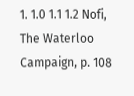1. 1.0 1.1 1.2 Nofi, The Waterloo Campaign, p. 108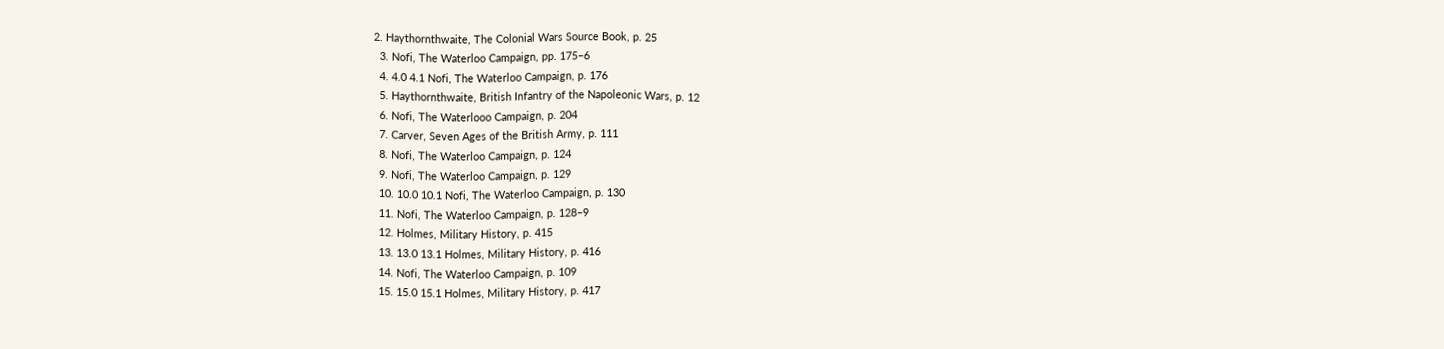2. Haythornthwaite, The Colonial Wars Source Book, p. 25
  3. Nofi, The Waterloo Campaign, pp. 175–6
  4. 4.0 4.1 Nofi, The Waterloo Campaign, p. 176
  5. Haythornthwaite, British Infantry of the Napoleonic Wars, p. 12
  6. Nofi, The Waterlooo Campaign, p. 204
  7. Carver, Seven Ages of the British Army, p. 111
  8. Nofi, The Waterloo Campaign, p. 124
  9. Nofi, The Waterloo Campaign, p. 129
  10. 10.0 10.1 Nofi, The Waterloo Campaign, p. 130
  11. Nofi, The Waterloo Campaign, p. 128–9
  12. Holmes, Military History, p. 415
  13. 13.0 13.1 Holmes, Military History, p. 416
  14. Nofi, The Waterloo Campaign, p. 109
  15. 15.0 15.1 Holmes, Military History, p. 417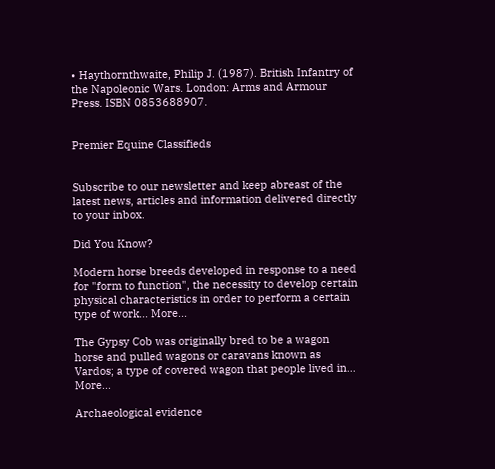• Haythornthwaite, Philip J. (1987). British Infantry of the Napoleonic Wars. London: Arms and Armour Press. ISBN 0853688907.


Premier Equine Classifieds


Subscribe to our newsletter and keep abreast of the latest news, articles and information delivered directly to your inbox.

Did You Know?

Modern horse breeds developed in response to a need for "form to function", the necessity to develop certain physical characteristics in order to perform a certain type of work... More...

The Gypsy Cob was originally bred to be a wagon horse and pulled wagons or caravans known as Vardos; a type of covered wagon that people lived in... More...

Archaeological evidence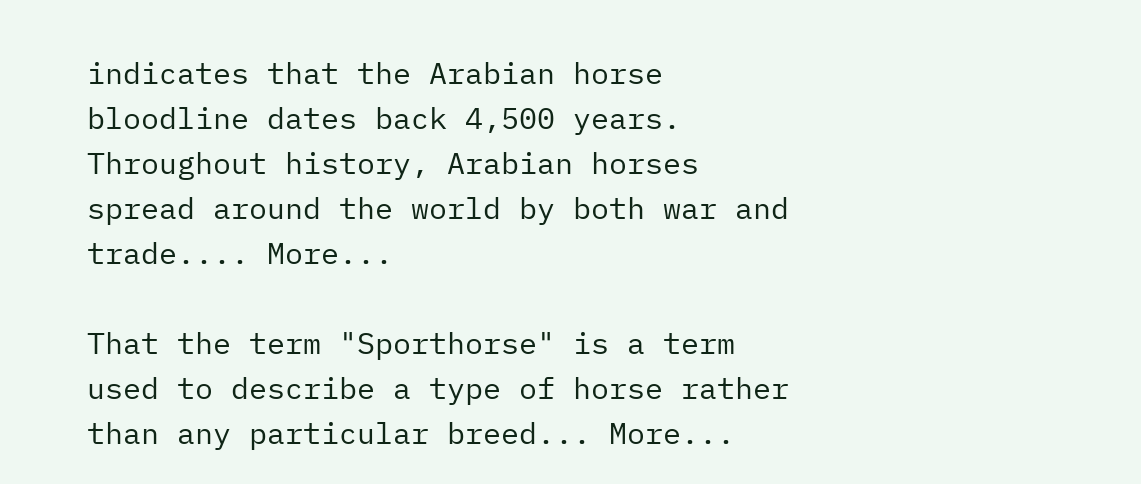indicates that the Arabian horse bloodline dates back 4,500 years. Throughout history, Arabian horses spread around the world by both war and trade.... More...

That the term "Sporthorse" is a term used to describe a type of horse rather than any particular breed... More...